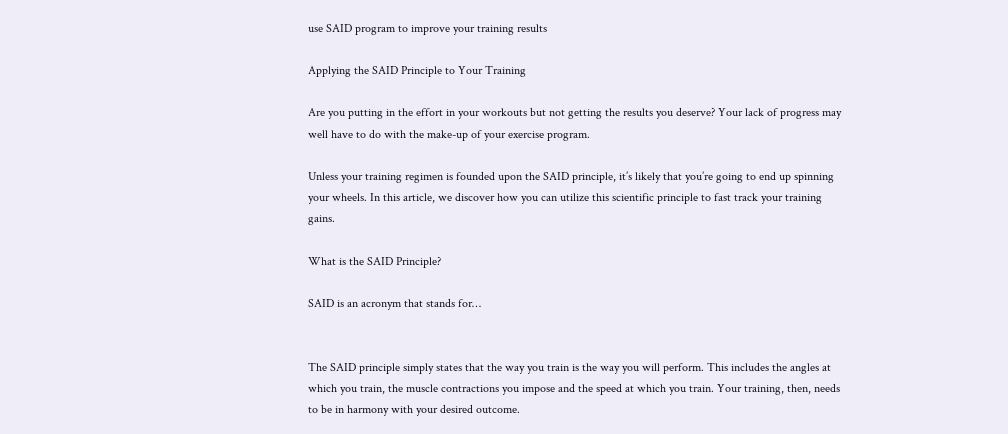use SAID program to improve your training results

Applying the SAID Principle to Your Training

Are you putting in the effort in your workouts but not getting the results you deserve? Your lack of progress may well have to do with the make-up of your exercise program.

Unless your training regimen is founded upon the SAID principle, it’s likely that you’re going to end up spinning your wheels. In this article, we discover how you can utilize this scientific principle to fast track your training gains.

What is the SAID Principle?

SAID is an acronym that stands for…


The SAID principle simply states that the way you train is the way you will perform. This includes the angles at which you train, the muscle contractions you impose and the speed at which you train. Your training, then, needs to be in harmony with your desired outcome.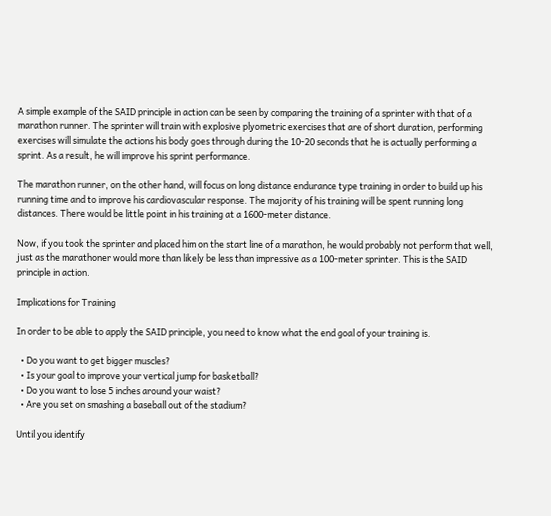A simple example of the SAID principle in action can be seen by comparing the training of a sprinter with that of a marathon runner. The sprinter will train with explosive plyometric exercises that are of short duration, performing exercises will simulate the actions his body goes through during the 10-20 seconds that he is actually performing a sprint. As a result, he will improve his sprint performance.

The marathon runner, on the other hand, will focus on long distance endurance type training in order to build up his running time and to improve his cardiovascular response. The majority of his training will be spent running long distances. There would be little point in his training at a 1600-meter distance.

Now, if you took the sprinter and placed him on the start line of a marathon, he would probably not perform that well, just as the marathoner would more than likely be less than impressive as a 100-meter sprinter. This is the SAID principle in action.

Implications for Training

In order to be able to apply the SAID principle, you need to know what the end goal of your training is.

  • Do you want to get bigger muscles?
  • Is your goal to improve your vertical jump for basketball?
  • Do you want to lose 5 inches around your waist?
  • Are you set on smashing a baseball out of the stadium?

Until you identify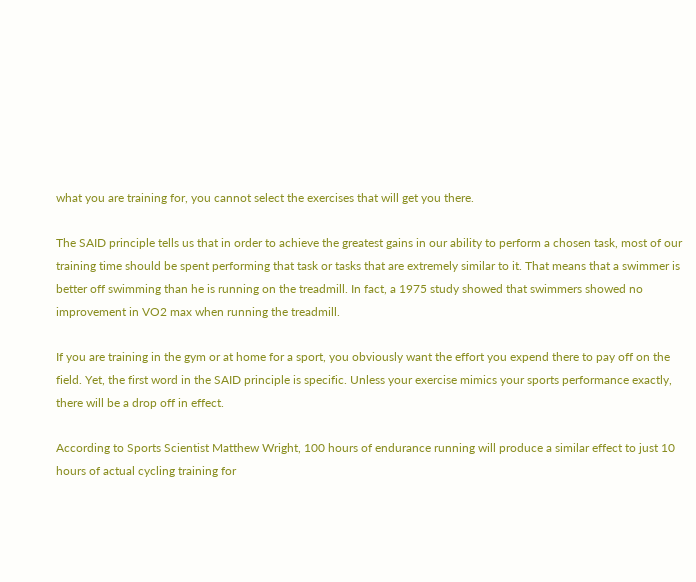what you are training for, you cannot select the exercises that will get you there.

The SAID principle tells us that in order to achieve the greatest gains in our ability to perform a chosen task, most of our training time should be spent performing that task or tasks that are extremely similar to it. That means that a swimmer is better off swimming than he is running on the treadmill. In fact, a 1975 study showed that swimmers showed no improvement in VO2 max when running the treadmill.

If you are training in the gym or at home for a sport, you obviously want the effort you expend there to pay off on the field. Yet, the first word in the SAID principle is specific. Unless your exercise mimics your sports performance exactly, there will be a drop off in effect.

According to Sports Scientist Matthew Wright, 100 hours of endurance running will produce a similar effect to just 10 hours of actual cycling training for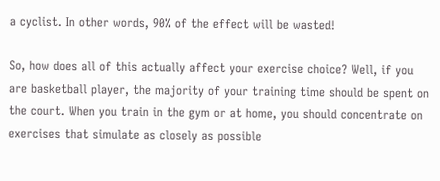a cyclist. In other words, 90% of the effect will be wasted!

So, how does all of this actually affect your exercise choice? Well, if you are basketball player, the majority of your training time should be spent on the court. When you train in the gym or at home, you should concentrate on exercises that simulate as closely as possible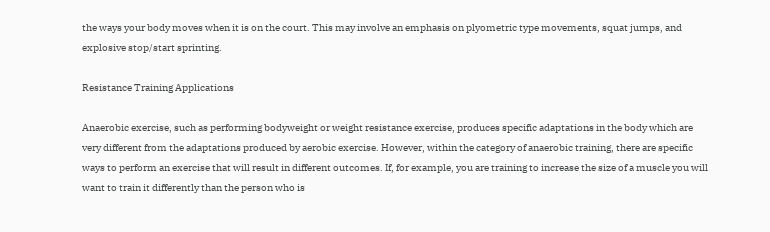the ways your body moves when it is on the court. This may involve an emphasis on plyometric type movements, squat jumps, and explosive stop/start sprinting.

Resistance Training Applications

Anaerobic exercise, such as performing bodyweight or weight resistance exercise, produces specific adaptations in the body which are very different from the adaptations produced by aerobic exercise. However, within the category of anaerobic training, there are specific ways to perform an exercise that will result in different outcomes. If, for example, you are training to increase the size of a muscle you will want to train it differently than the person who is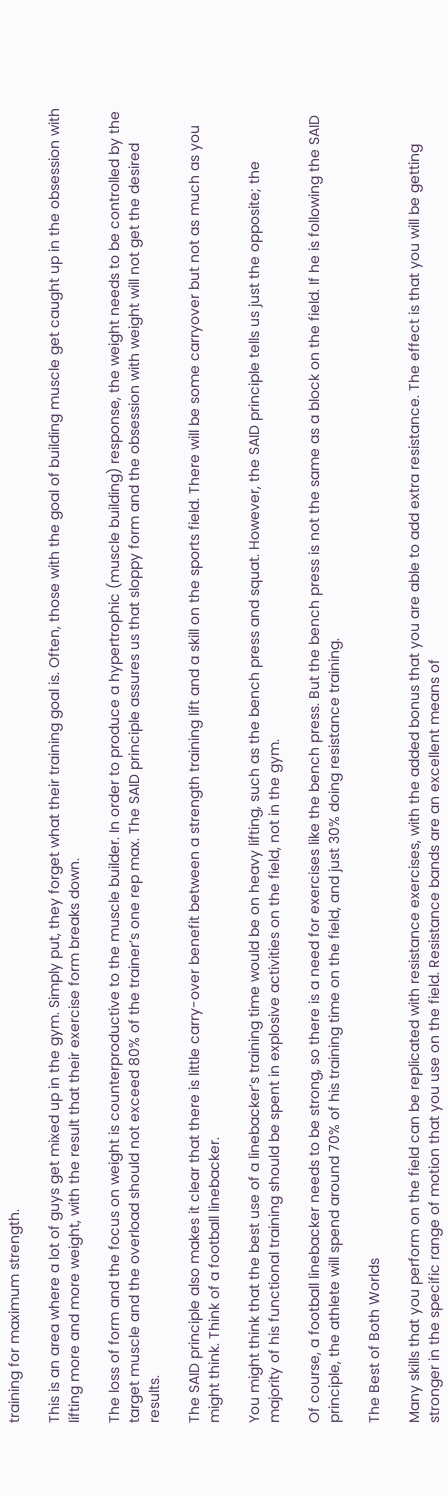training for maximum strength.

This is an area where a lot of guys get mixed up in the gym. Simply put, they forget what their training goal is. Often, those with the goal of building muscle get caught up in the obsession with lifting more and more weight, with the result that their exercise form breaks down.

The loss of form and the focus on weight is counterproductive to the muscle builder. In order to produce a hypertrophic (muscle building) response, the weight needs to be controlled by the target muscle and the overload should not exceed 80% of the trainer’s one rep max. The SAID principle assures us that sloppy form and the obsession with weight will not get the desired results.

The SAID principle also makes it clear that there is little carry-over benefit between a strength training lift and a skill on the sports field. There will be some carryover but not as much as you might think. Think of a football linebacker.

You might think that the best use of a linebacker’s training time would be on heavy lifting, such as the bench press and squat. However, the SAID principle tells us just the opposite; the majority of his functional training should be spent in explosive activities on the field, not in the gym.

Of course, a football linebacker needs to be strong, so there is a need for exercises like the bench press. But the bench press is not the same as a block on the field. If he is following the SAID principle, the athlete will spend around 70% of his training time on the field, and just 30% doing resistance training.

The Best of Both Worlds

Many skills that you perform on the field can be replicated with resistance exercises, with the added bonus that you are able to add extra resistance. The effect is that you will be getting stronger in the specific range of motion that you use on the field. Resistance bands are an excellent means of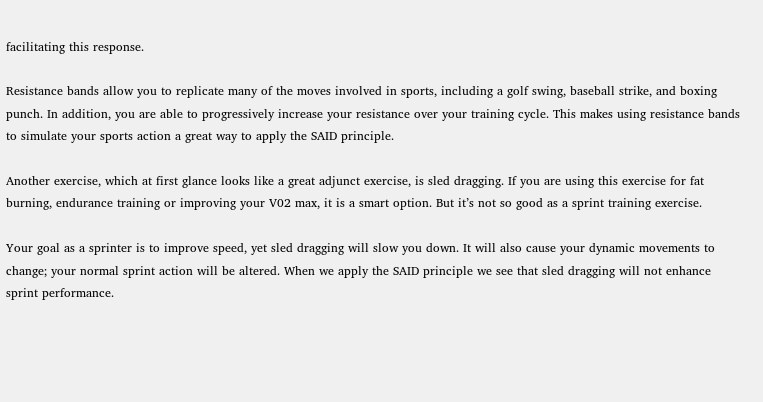facilitating this response.

Resistance bands allow you to replicate many of the moves involved in sports, including a golf swing, baseball strike, and boxing punch. In addition, you are able to progressively increase your resistance over your training cycle. This makes using resistance bands to simulate your sports action a great way to apply the SAID principle.

Another exercise, which at first glance looks like a great adjunct exercise, is sled dragging. If you are using this exercise for fat burning, endurance training or improving your V02 max, it is a smart option. But it’s not so good as a sprint training exercise.

Your goal as a sprinter is to improve speed, yet sled dragging will slow you down. It will also cause your dynamic movements to change; your normal sprint action will be altered. When we apply the SAID principle we see that sled dragging will not enhance sprint performance.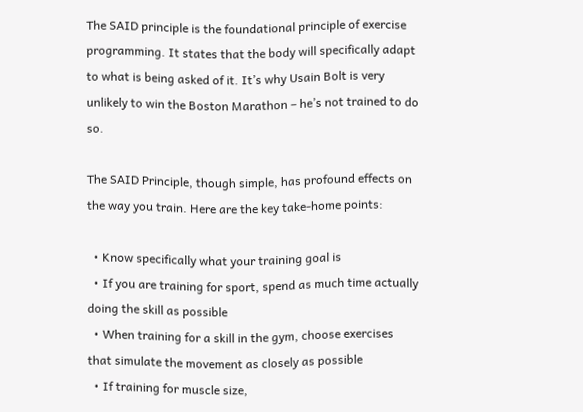The SAID principle is the foundational principle of exercise programming. It states that the body will specifically adapt to what is being asked of it. It’s why Usain Bolt is very unlikely to win the Boston Marathon – he’s not trained to do so.

The SAID Principle, though simple, has profound effects on the way you train. Here are the key take-home points:

  • Know specifically what your training goal is
  • If you are training for sport, spend as much time actually doing the skill as possible
  • When training for a skill in the gym, choose exercises that simulate the movement as closely as possible
  • If training for muscle size,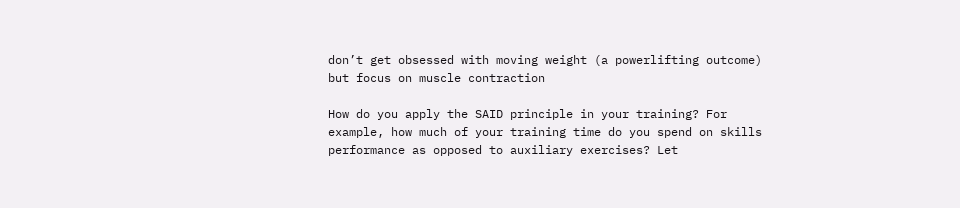don’t get obsessed with moving weight (a powerlifting outcome) but focus on muscle contraction

How do you apply the SAID principle in your training? For example, how much of your training time do you spend on skills performance as opposed to auxiliary exercises? Let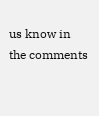us know in the comments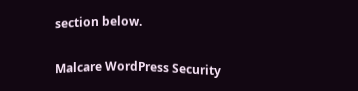section below.


Malcare WordPress Security